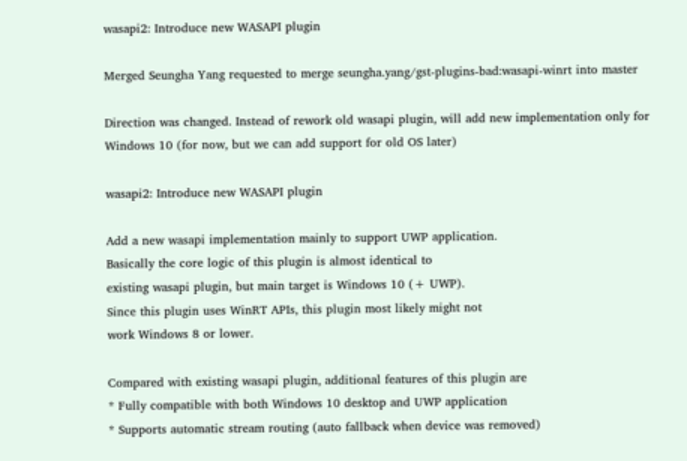wasapi2: Introduce new WASAPI plugin

Merged Seungha Yang requested to merge seungha.yang/gst-plugins-bad:wasapi-winrt into master

Direction was changed. Instead of rework old wasapi plugin, will add new implementation only for Windows 10 (for now, but we can add support for old OS later)

wasapi2: Introduce new WASAPI plugin

Add a new wasapi implementation mainly to support UWP application.
Basically the core logic of this plugin is almost identical to
existing wasapi plugin, but main target is Windows 10 (+ UWP).
Since this plugin uses WinRT APIs, this plugin most likely might not
work Windows 8 or lower.

Compared with existing wasapi plugin, additional features of this plugin are
* Fully compatible with both Windows 10 desktop and UWP application
* Supports automatic stream routing (auto fallback when device was removed)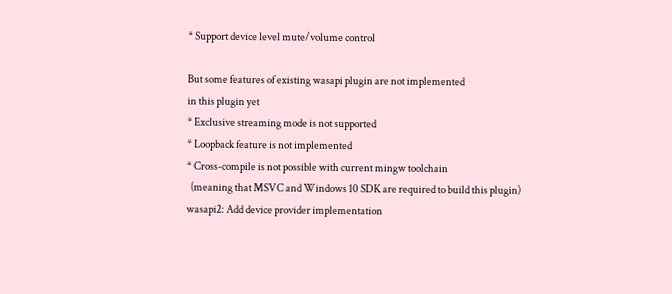* Support device level mute/volume control

But some features of existing wasapi plugin are not implemented
in this plugin yet
* Exclusive streaming mode is not supported
* Loopback feature is not implemented
* Cross-compile is not possible with current mingw toolchain
  (meaning that MSVC and Windows 10 SDK are required to build this plugin)
wasapi2: Add device provider implementation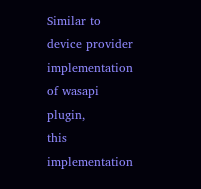Similar to device provider implementation of wasapi plugin,
this implementation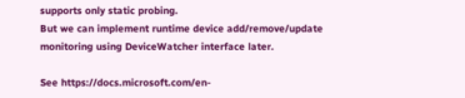supports only static probing.
But we can implement runtime device add/remove/update
monitoring using DeviceWatcher interface later.

See https://docs.microsoft.com/en-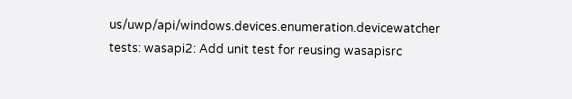us/uwp/api/windows.devices.enumeration.devicewatcher
tests: wasapi2: Add unit test for reusing wasapisrc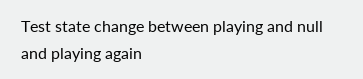Test state change between playing and null and playing again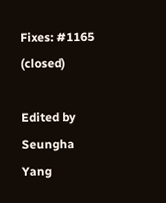Fixes: #1165 (closed)

Edited by Seungha Yang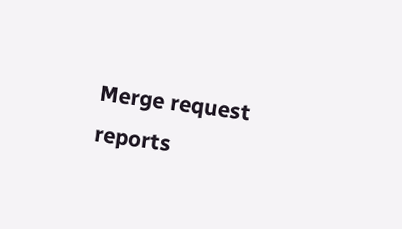Merge request reports